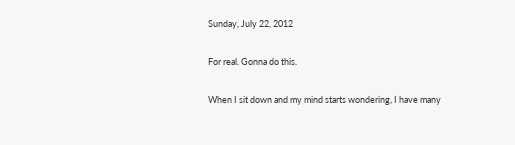Sunday, July 22, 2012

For real. Gonna do this.

When I sit down and my mind starts wondering, I have many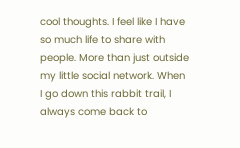cool thoughts. I feel like I have so much life to share with people. More than just outside my little social network. When I go down this rabbit trail, I always come back to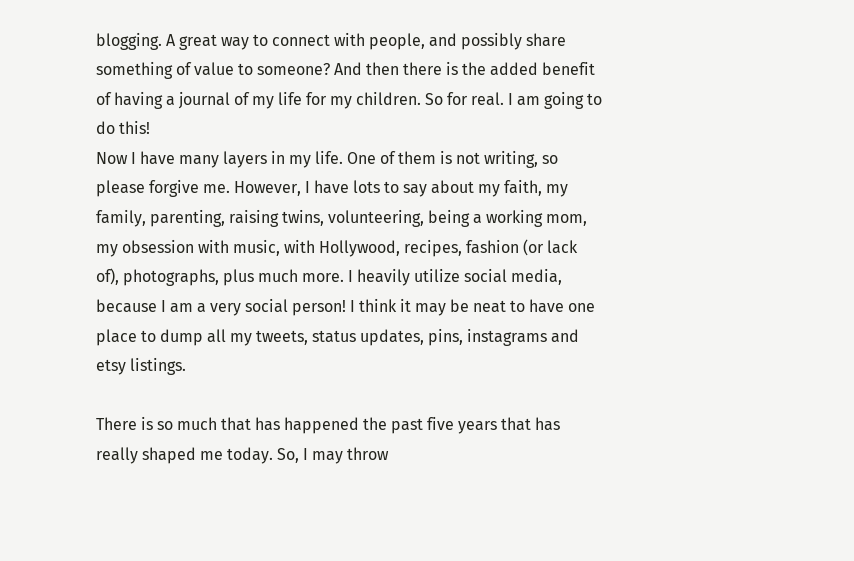blogging. A great way to connect with people, and possibly share something of value to someone? And then there is the added benefit of having a journal of my life for my children. So for real. I am going to do this!
Now I have many layers in my life. One of them is not writing, so please forgive me. However, I have lots to say about my faith, my family, parenting, raising twins, volunteering, being a working mom, my obsession with music, with Hollywood, recipes, fashion (or lack of), photographs, plus much more. I heavily utilize social media, because I am a very social person! I think it may be neat to have one place to dump all my tweets, status updates, pins, instagrams and etsy listings.

There is so much that has happened the past five years that has really shaped me today. So, I may throw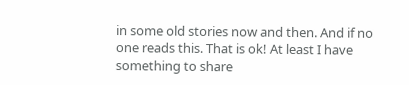in some old stories now and then. And if no one reads this. That is ok! At least I have something to share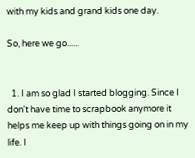with my kids and grand kids one day.

So, here we go......


  1. I am so glad I started blogging. Since I don't have time to scrapbook anymore it helps me keep up with things going on in my life. I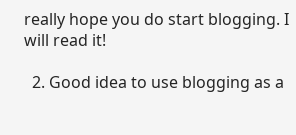really hope you do start blogging. I will read it!

  2. Good idea to use blogging as a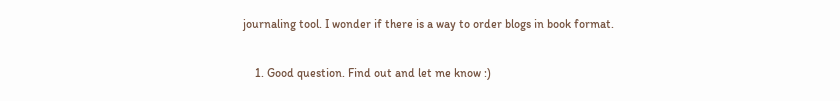journaling tool. I wonder if there is a way to order blogs in book format.

    1. Good question. Find out and let me know :)